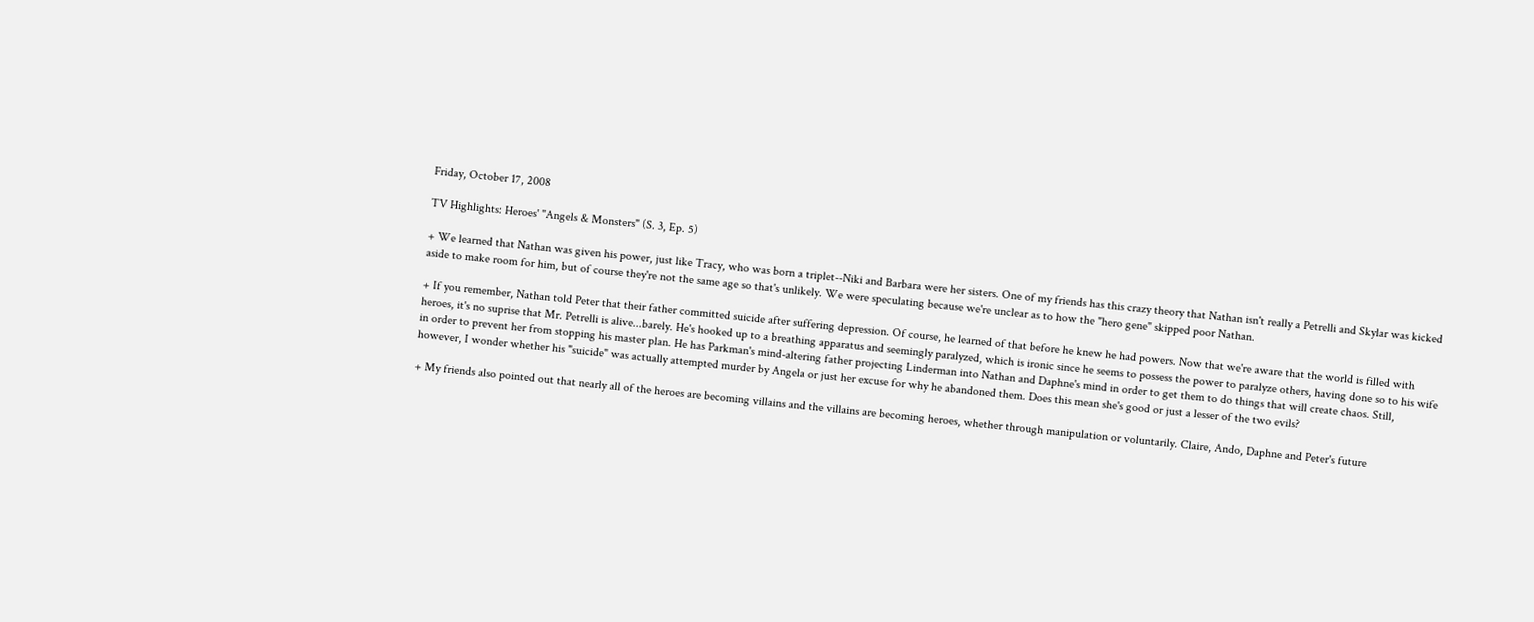Friday, October 17, 2008

TV Highlights: Heroes' "Angels & Monsters" (S. 3, Ep. 5)

+ We learned that Nathan was given his power, just like Tracy, who was born a triplet--Niki and Barbara were her sisters. One of my friends has this crazy theory that Nathan isn't really a Petrelli and Skylar was kicked aside to make room for him, but of course they're not the same age so that's unlikely. We were speculating because we're unclear as to how the "hero gene" skipped poor Nathan.

+ If you remember, Nathan told Peter that their father committed suicide after suffering depression. Of course, he learned of that before he knew he had powers. Now that we're aware that the world is filled with heroes, it's no suprise that Mr. Petrelli is alive...barely. He's hooked up to a breathing apparatus and seemingly paralyzed, which is ironic since he seems to possess the power to paralyze others, having done so to his wife in order to prevent her from stopping his master plan. He has Parkman's mind-altering father projecting Linderman into Nathan and Daphne's mind in order to get them to do things that will create chaos. Still, however, I wonder whether his "suicide" was actually attempted murder by Angela or just her excuse for why he abandoned them. Does this mean she's good or just a lesser of the two evils?

+ My friends also pointed out that nearly all of the heroes are becoming villains and the villains are becoming heroes, whether through manipulation or voluntarily. Claire, Ando, Daphne and Peter's future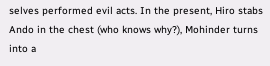selves performed evil acts. In the present, Hiro stabs Ando in the chest (who knows why?), Mohinder turns into a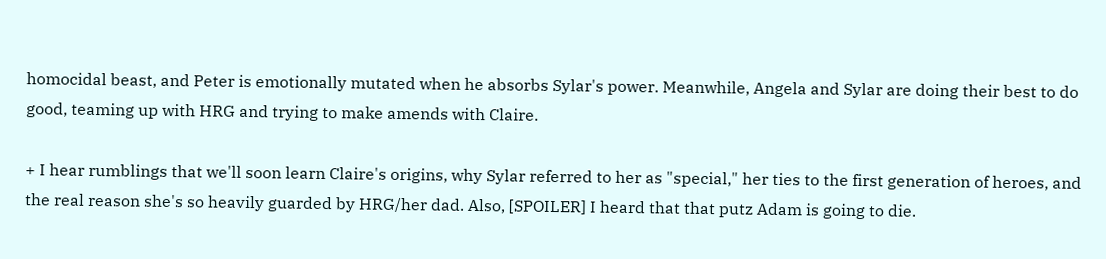homocidal beast, and Peter is emotionally mutated when he absorbs Sylar's power. Meanwhile, Angela and Sylar are doing their best to do good, teaming up with HRG and trying to make amends with Claire.

+ I hear rumblings that we'll soon learn Claire's origins, why Sylar referred to her as "special," her ties to the first generation of heroes, and the real reason she's so heavily guarded by HRG/her dad. Also, [SPOILER] I heard that that putz Adam is going to die.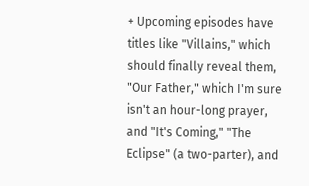+ Upcoming episodes have titles like "Villains," which should finally reveal them, "Our Father," which I'm sure isn't an hour-long prayer, and "It's Coming," "The Eclipse" (a two-parter), and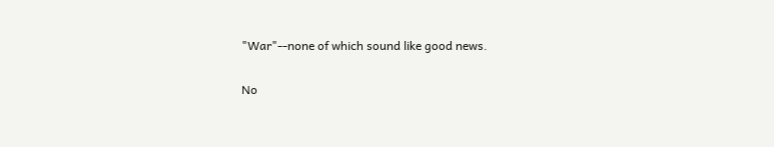"War"--none of which sound like good news.

No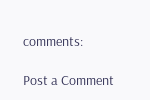comments:

Post a Comment